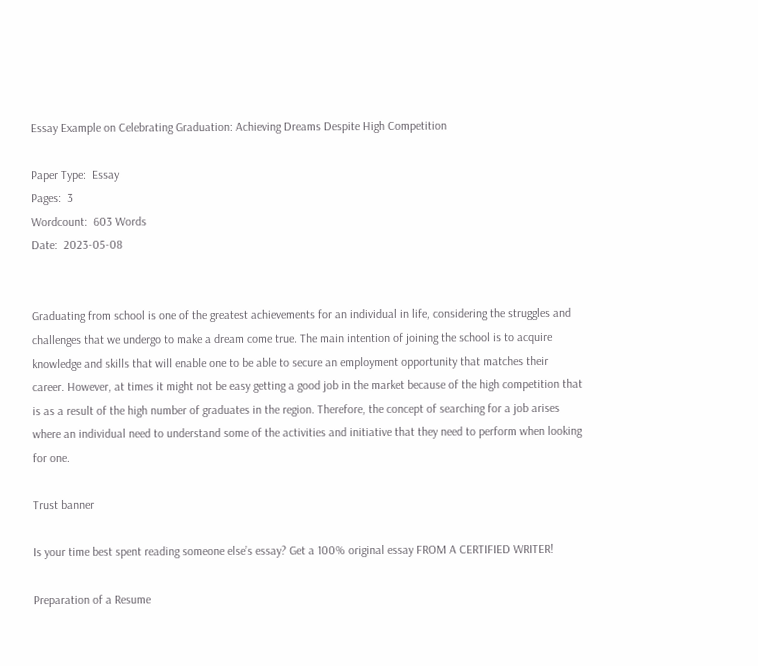Essay Example on Celebrating Graduation: Achieving Dreams Despite High Competition

Paper Type:  Essay
Pages:  3
Wordcount:  603 Words
Date:  2023-05-08


Graduating from school is one of the greatest achievements for an individual in life, considering the struggles and challenges that we undergo to make a dream come true. The main intention of joining the school is to acquire knowledge and skills that will enable one to be able to secure an employment opportunity that matches their career. However, at times it might not be easy getting a good job in the market because of the high competition that is as a result of the high number of graduates in the region. Therefore, the concept of searching for a job arises where an individual need to understand some of the activities and initiative that they need to perform when looking for one.

Trust banner

Is your time best spent reading someone else’s essay? Get a 100% original essay FROM A CERTIFIED WRITER!

Preparation of a Resume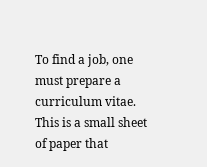To find a job, one must prepare a curriculum vitae. This is a small sheet of paper that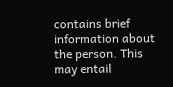contains brief information about the person. This may entail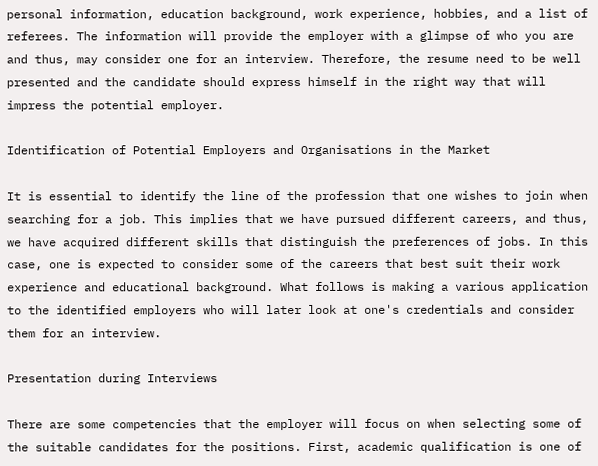personal information, education background, work experience, hobbies, and a list of referees. The information will provide the employer with a glimpse of who you are and thus, may consider one for an interview. Therefore, the resume need to be well presented and the candidate should express himself in the right way that will impress the potential employer.

Identification of Potential Employers and Organisations in the Market

It is essential to identify the line of the profession that one wishes to join when searching for a job. This implies that we have pursued different careers, and thus, we have acquired different skills that distinguish the preferences of jobs. In this case, one is expected to consider some of the careers that best suit their work experience and educational background. What follows is making a various application to the identified employers who will later look at one's credentials and consider them for an interview.

Presentation during Interviews

There are some competencies that the employer will focus on when selecting some of the suitable candidates for the positions. First, academic qualification is one of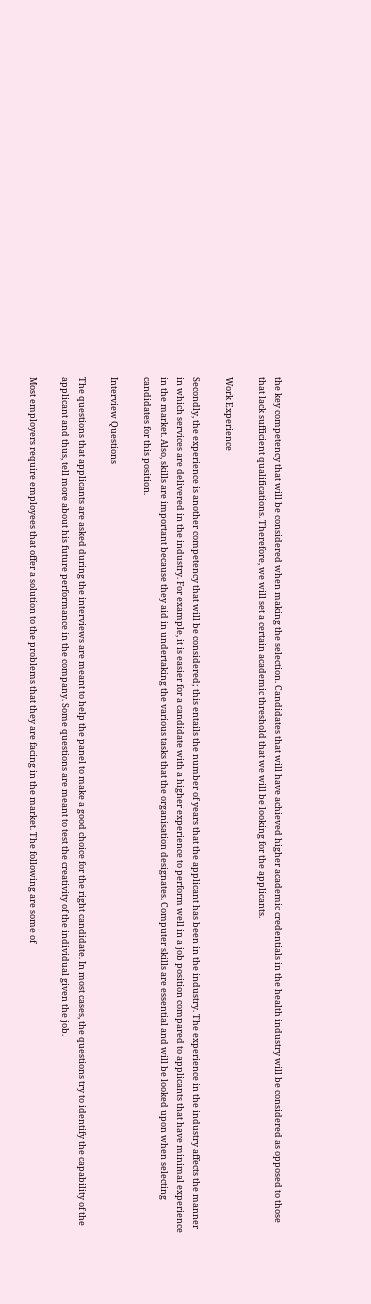the key competency that will be considered when making the selection. Candidates that will have achieved higher academic credentials in the health industry will be considered as opposed to those that lack sufficient qualifications. Therefore, we will set a certain academic threshold that we will be looking for the applicants.

Work Experience

Secondly, the experience is another competency that will be considered; this entails the number of years that the applicant has been in the industry. The experience in the industry affects the manner in which services are delivered in the industry. For example, it is easier for a candidate with a higher experience to perform well in a job position compared to applicants that have minimal experience in the market. Also, skills are important because they aid in undertaking the various tasks that the organisation designates. Computer skills are essential and will be looked upon when selecting candidates for this position.

Interview Questions

The questions that applicants are asked during the interviews are meant to help the panel to make a good choice for the right candidate. In most cases, the questions try to identify the capability of the applicant and thus, tell more about his future performance in the company. Some questions are meant to test the creativity of the individual given the job.

Most employers require employees that offer a solution to the problems that they are facing in the market. The following are some of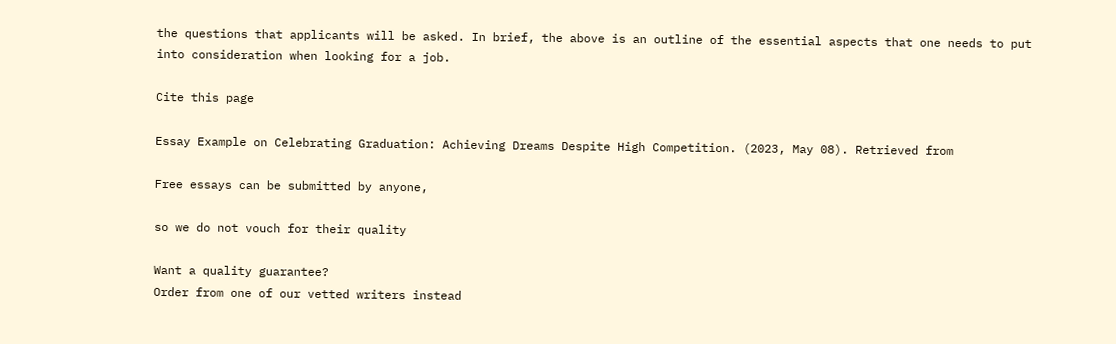the questions that applicants will be asked. In brief, the above is an outline of the essential aspects that one needs to put into consideration when looking for a job.

Cite this page

Essay Example on Celebrating Graduation: Achieving Dreams Despite High Competition. (2023, May 08). Retrieved from

Free essays can be submitted by anyone,

so we do not vouch for their quality

Want a quality guarantee?
Order from one of our vetted writers instead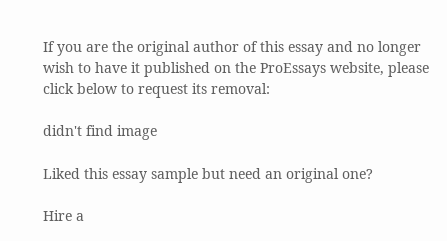If you are the original author of this essay and no longer wish to have it published on the ProEssays website, please click below to request its removal:

didn't find image

Liked this essay sample but need an original one?

Hire a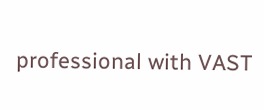professional with VAST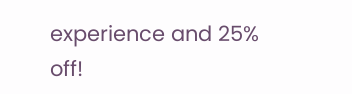experience and 25% off!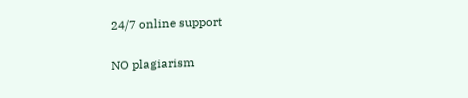24/7 online support

NO plagiarism